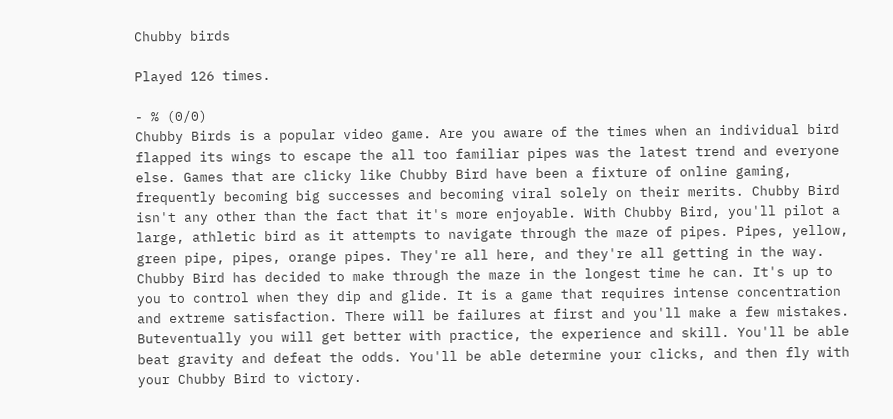Chubby birds

Played 126 times.

- % (0/0)
Chubby Birds is a popular video game. Are you aware of the times when an individual bird flapped its wings to escape the all too familiar pipes was the latest trend and everyone else. Games that are clicky like Chubby Bird have been a fixture of online gaming, frequently becoming big successes and becoming viral solely on their merits. Chubby Bird isn't any other than the fact that it's more enjoyable. With Chubby Bird, you'll pilot a large, athletic bird as it attempts to navigate through the maze of pipes. Pipes, yellow, green pipe, pipes, orange pipes. They're all here, and they're all getting in the way. Chubby Bird has decided to make through the maze in the longest time he can. It's up to you to control when they dip and glide. It is a game that requires intense concentration and extreme satisfaction. There will be failures at first and you'll make a few mistakes. Buteventually you will get better with practice, the experience and skill. You'll be able beat gravity and defeat the odds. You'll be able determine your clicks, and then fly with your Chubby Bird to victory.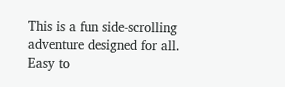This is a fun side-scrolling adventure designed for all. Easy to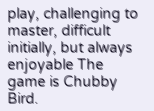play, challenging to master, difficult initially, but always enjoyable The game is Chubby Bird.